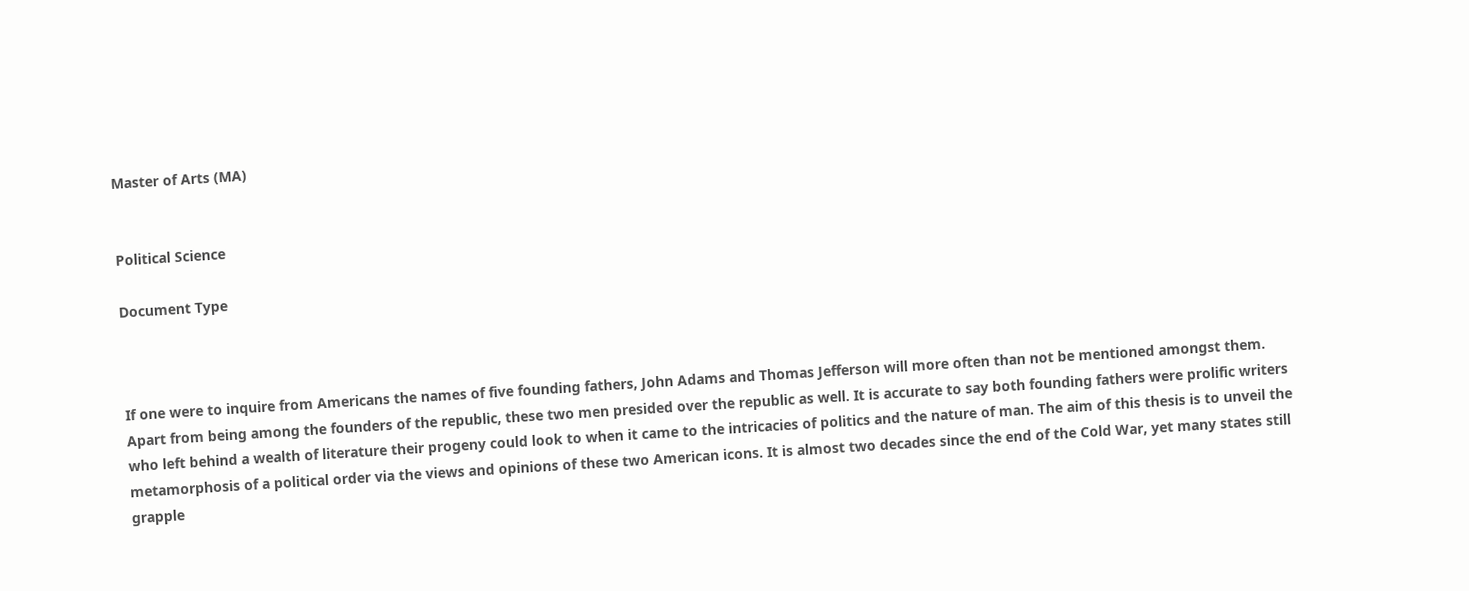Master of Arts (MA)


Political Science

Document Type



If one were to inquire from Americans the names of five founding fathers, John Adams and Thomas Jefferson will more often than not be mentioned amongst them. Apart from being among the founders of the republic, these two men presided over the republic as well. It is accurate to say both founding fathers were prolific writers who left behind a wealth of literature their progeny could look to when it came to the intricacies of politics and the nature of man. The aim of this thesis is to unveil the metamorphosis of a political order via the views and opinions of these two American icons. It is almost two decades since the end of the Cold War, yet many states still grapple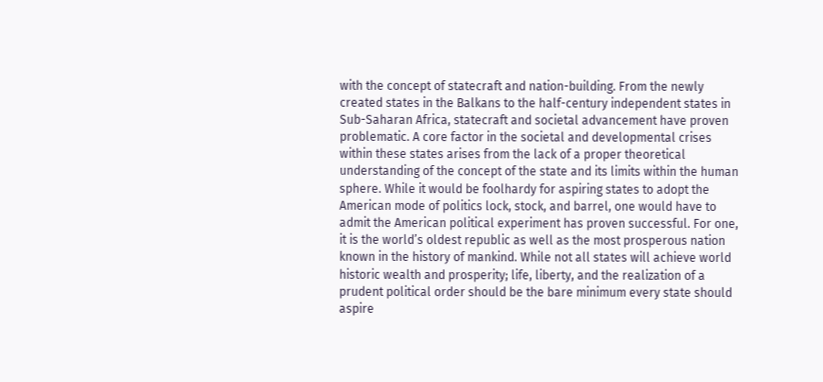with the concept of statecraft and nation-building. From the newly created states in the Balkans to the half-century independent states in Sub-Saharan Africa, statecraft and societal advancement have proven problematic. A core factor in the societal and developmental crises within these states arises from the lack of a proper theoretical understanding of the concept of the state and its limits within the human sphere. While it would be foolhardy for aspiring states to adopt the American mode of politics lock, stock, and barrel, one would have to admit the American political experiment has proven successful. For one, it is the world’s oldest republic as well as the most prosperous nation known in the history of mankind. While not all states will achieve world historic wealth and prosperity; life, liberty, and the realization of a prudent political order should be the bare minimum every state should aspire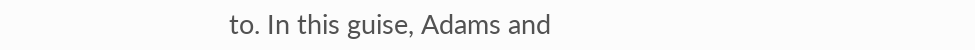to. In this guise, Adams and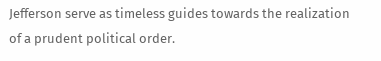Jefferson serve as timeless guides towards the realization of a prudent political order.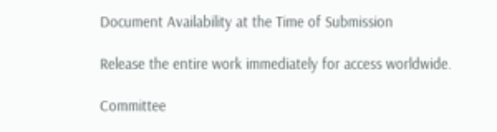Document Availability at the Time of Submission

Release the entire work immediately for access worldwide.

Committee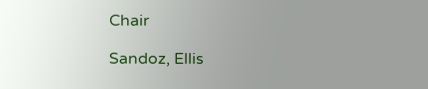Chair

Sandoz, Ellis